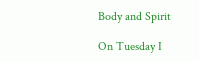Body and Spirit

On Tuesday I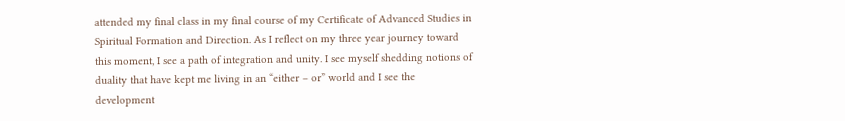attended my final class in my final course of my Certificate of Advanced Studies in Spiritual Formation and Direction. As I reflect on my three year journey toward this moment, I see a path of integration and unity. I see myself shedding notions of duality that have kept me living in an “either – or” world and I see the development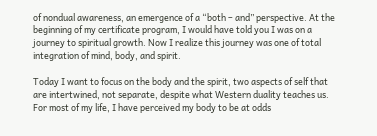of nondual awareness, an emergence of a “both – and” perspective. At the beginning of my certificate program, I would have told you I was on a journey to spiritual growth. Now I realize this journey was one of total integration of mind, body, and spirit.

Today I want to focus on the body and the spirit, two aspects of self that are intertwined, not separate, despite what Western duality teaches us. For most of my life, I have perceived my body to be at odds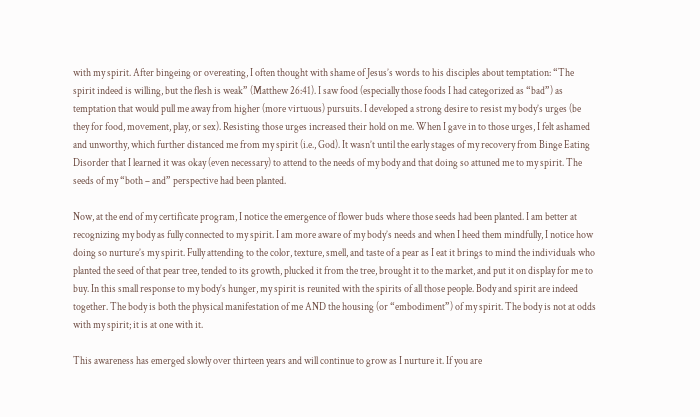with my spirit. After bingeing or overeating, I often thought with shame of Jesus’s words to his disciples about temptation: “The spirit indeed is willing, but the flesh is weak” (Matthew 26:41). I saw food (especially those foods I had categorized as “bad”) as temptation that would pull me away from higher (more virtuous) pursuits. I developed a strong desire to resist my body’s urges (be they for food, movement, play, or sex). Resisting those urges increased their hold on me. When I gave in to those urges, I felt ashamed and unworthy, which further distanced me from my spirit (i.e., God). It wasn’t until the early stages of my recovery from Binge Eating Disorder that I learned it was okay (even necessary) to attend to the needs of my body and that doing so attuned me to my spirit. The seeds of my “both – and” perspective had been planted.

Now, at the end of my certificate program, I notice the emergence of flower buds where those seeds had been planted. I am better at recognizing my body as fully connected to my spirit. I am more aware of my body’s needs and when I heed them mindfully, I notice how doing so nurture’s my spirit. Fully attending to the color, texture, smell, and taste of a pear as I eat it brings to mind the individuals who planted the seed of that pear tree, tended to its growth, plucked it from the tree, brought it to the market, and put it on display for me to buy. In this small response to my body’s hunger, my spirit is reunited with the spirits of all those people. Body and spirit are indeed together. The body is both the physical manifestation of me AND the housing (or “embodiment”) of my spirit. The body is not at odds with my spirit; it is at one with it.

This awareness has emerged slowly over thirteen years and will continue to grow as I nurture it. If you are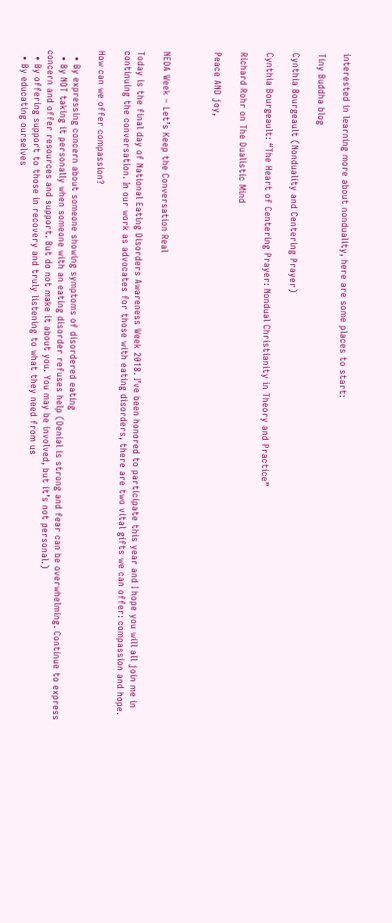interested in learning more about nonduality, here are some places to start:

Tiny Buddha blog

Cynthia Bourgeault (Nonduality and Centering Prayer)

Cynthia Bourgeault: “The Heart of Centering Prayer: Nondual Christianity in Theory and Practice”

Richard Rohr on The Dualistic Mind

Peace AND joy,



NEDA Week – Let’s Keep the Conversation Real

Today is the final day of National Eating Disorders Awareness Week 2018. I’ve been honored to participate this year and I hope you will all join me in continuing the conversation. In our work as advocates for those with eating disorders, there are two vital gifts we can offer: compassion and hope.

How can we offer compassion?

  • By expressing concern about someone showing symptoms of disordered eating
  • By NOT taking it personally when someone with an eating disorder refuses help (Denial is strong and fear can be overwhelming. Continue to express concern and offer resources and support. But do not make it about you. You may be involved, but it’s not personal.)
  • By offering support to those in recovery and truly listening to what they need from us
  • By educating ourselves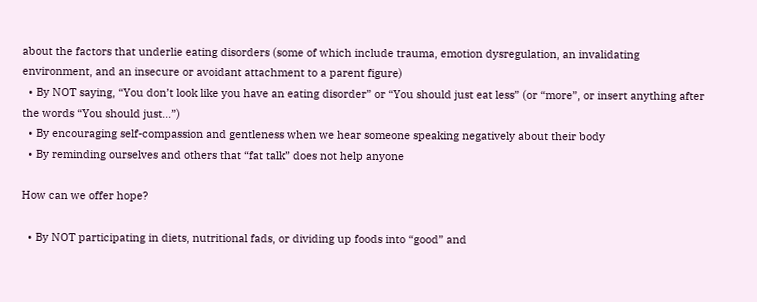about the factors that underlie eating disorders (some of which include trauma, emotion dysregulation, an invalidating environment, and an insecure or avoidant attachment to a parent figure)
  • By NOT saying, “You don’t look like you have an eating disorder” or “You should just eat less” (or “more”, or insert anything after the words “You should just…”)
  • By encouraging self-compassion and gentleness when we hear someone speaking negatively about their body
  • By reminding ourselves and others that “fat talk” does not help anyone

How can we offer hope?

  • By NOT participating in diets, nutritional fads, or dividing up foods into “good” and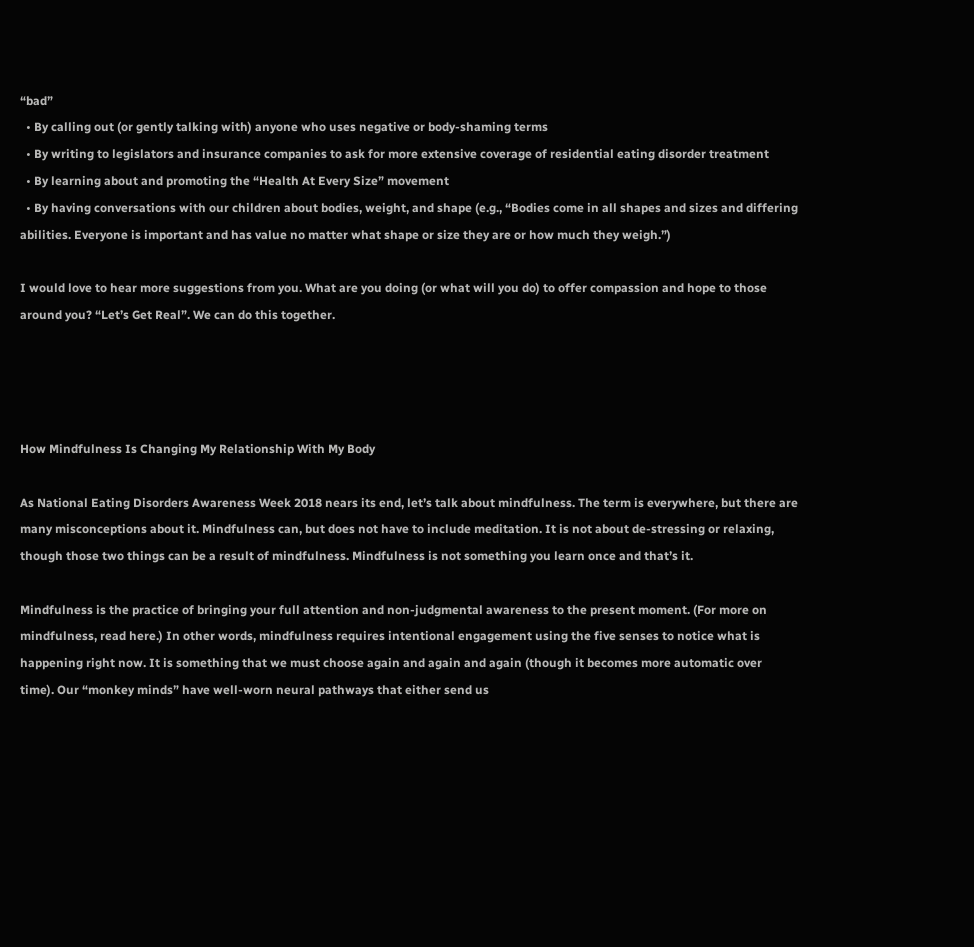“bad”
  • By calling out (or gently talking with) anyone who uses negative or body-shaming terms
  • By writing to legislators and insurance companies to ask for more extensive coverage of residential eating disorder treatment
  • By learning about and promoting the “Health At Every Size” movement
  • By having conversations with our children about bodies, weight, and shape (e.g., “Bodies come in all shapes and sizes and differing abilities. Everyone is important and has value no matter what shape or size they are or how much they weigh.”)

I would love to hear more suggestions from you. What are you doing (or what will you do) to offer compassion and hope to those around you? “Let’s Get Real”. We can do this together.




How Mindfulness Is Changing My Relationship With My Body

As National Eating Disorders Awareness Week 2018 nears its end, let’s talk about mindfulness. The term is everywhere, but there are many misconceptions about it. Mindfulness can, but does not have to include meditation. It is not about de-stressing or relaxing, though those two things can be a result of mindfulness. Mindfulness is not something you learn once and that’s it.

Mindfulness is the practice of bringing your full attention and non-judgmental awareness to the present moment. (For more on mindfulness, read here.) In other words, mindfulness requires intentional engagement using the five senses to notice what is happening right now. It is something that we must choose again and again and again (though it becomes more automatic over time). Our “monkey minds” have well-worn neural pathways that either send us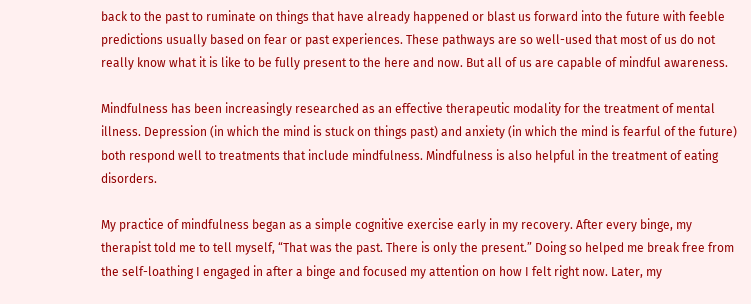back to the past to ruminate on things that have already happened or blast us forward into the future with feeble predictions usually based on fear or past experiences. These pathways are so well-used that most of us do not really know what it is like to be fully present to the here and now. But all of us are capable of mindful awareness.

Mindfulness has been increasingly researched as an effective therapeutic modality for the treatment of mental illness. Depression (in which the mind is stuck on things past) and anxiety (in which the mind is fearful of the future) both respond well to treatments that include mindfulness. Mindfulness is also helpful in the treatment of eating disorders.

My practice of mindfulness began as a simple cognitive exercise early in my recovery. After every binge, my therapist told me to tell myself, “That was the past. There is only the present.” Doing so helped me break free from the self-loathing I engaged in after a binge and focused my attention on how I felt right now. Later, my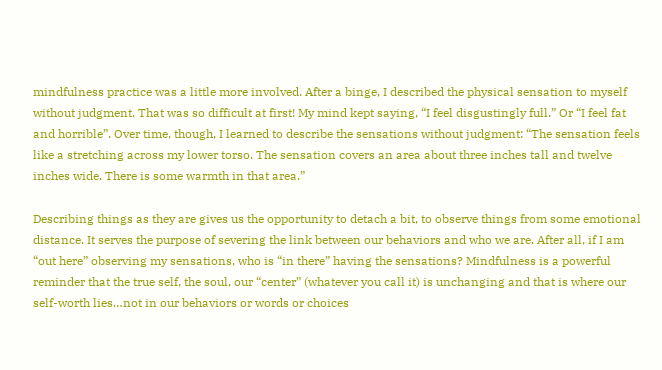mindfulness practice was a little more involved. After a binge, I described the physical sensation to myself without judgment. That was so difficult at first! My mind kept saying, “I feel disgustingly full.” Or “I feel fat and horrible”. Over time, though, I learned to describe the sensations without judgment: “The sensation feels like a stretching across my lower torso. The sensation covers an area about three inches tall and twelve inches wide. There is some warmth in that area.”

Describing things as they are gives us the opportunity to detach a bit, to observe things from some emotional distance. It serves the purpose of severing the link between our behaviors and who we are. After all, if I am “out here” observing my sensations, who is “in there” having the sensations? Mindfulness is a powerful reminder that the true self, the soul, our “center” (whatever you call it) is unchanging and that is where our self-worth lies…not in our behaviors or words or choices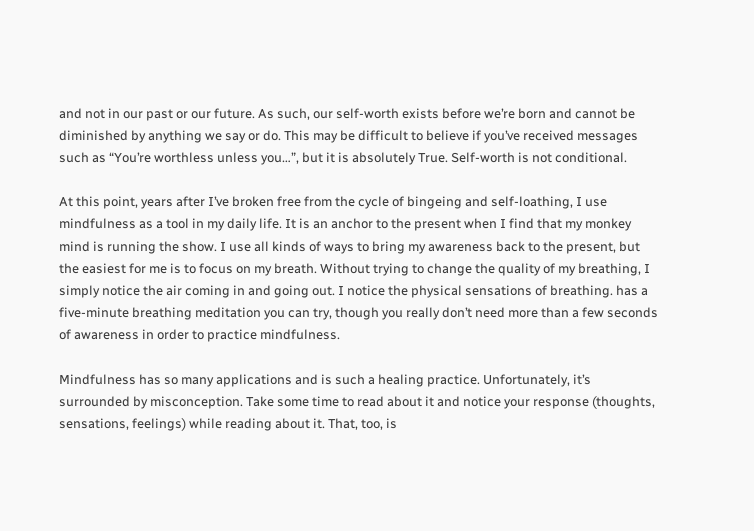and not in our past or our future. As such, our self-worth exists before we’re born and cannot be diminished by anything we say or do. This may be difficult to believe if you’ve received messages such as “You’re worthless unless you…”, but it is absolutely True. Self-worth is not conditional.

At this point, years after I’ve broken free from the cycle of bingeing and self-loathing, I use mindfulness as a tool in my daily life. It is an anchor to the present when I find that my monkey mind is running the show. I use all kinds of ways to bring my awareness back to the present, but the easiest for me is to focus on my breath. Without trying to change the quality of my breathing, I simply notice the air coming in and going out. I notice the physical sensations of breathing. has a five-minute breathing meditation you can try, though you really don’t need more than a few seconds of awareness in order to practice mindfulness.

Mindfulness has so many applications and is such a healing practice. Unfortunately, it’s surrounded by misconception. Take some time to read about it and notice your response (thoughts, sensations, feelings) while reading about it. That, too, is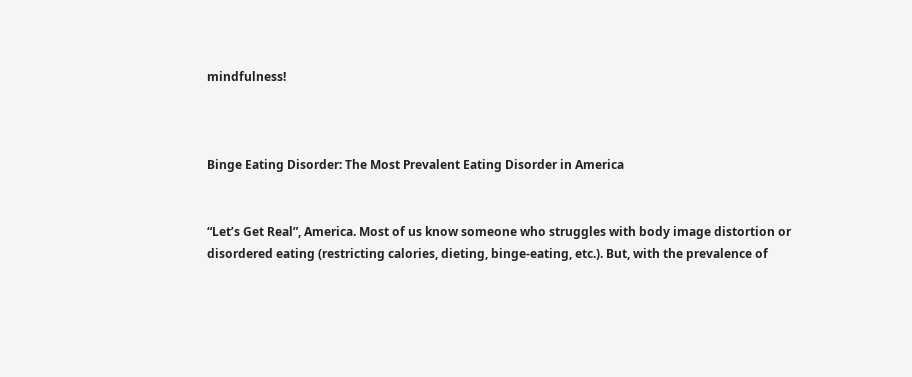mindfulness!



Binge Eating Disorder: The Most Prevalent Eating Disorder in America


“Let’s Get Real”, America. Most of us know someone who struggles with body image distortion or disordered eating (restricting calories, dieting, binge-eating, etc.). But, with the prevalence of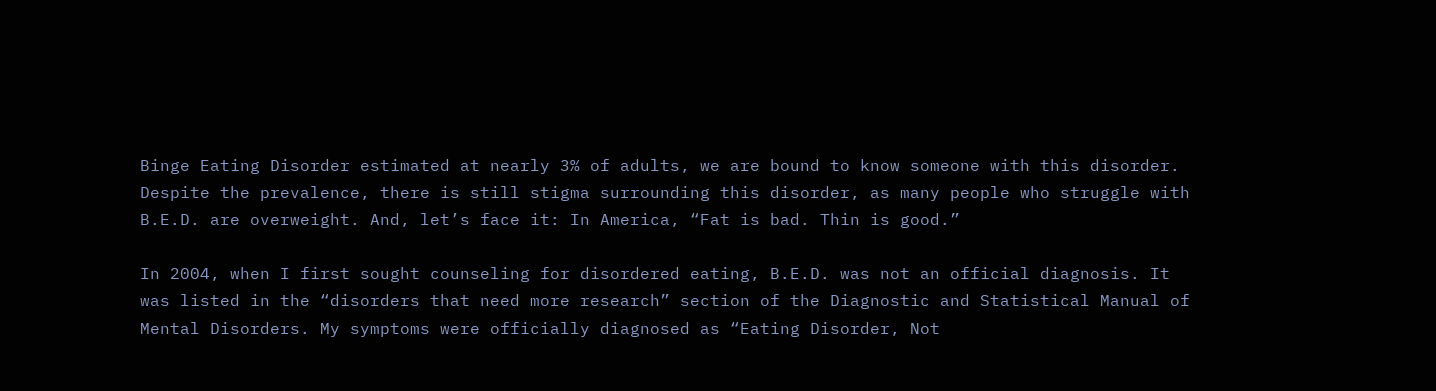Binge Eating Disorder estimated at nearly 3% of adults, we are bound to know someone with this disorder. Despite the prevalence, there is still stigma surrounding this disorder, as many people who struggle with B.E.D. are overweight. And, let’s face it: In America, “Fat is bad. Thin is good.”

In 2004, when I first sought counseling for disordered eating, B.E.D. was not an official diagnosis. It was listed in the “disorders that need more research” section of the Diagnostic and Statistical Manual of Mental Disorders. My symptoms were officially diagnosed as “Eating Disorder, Not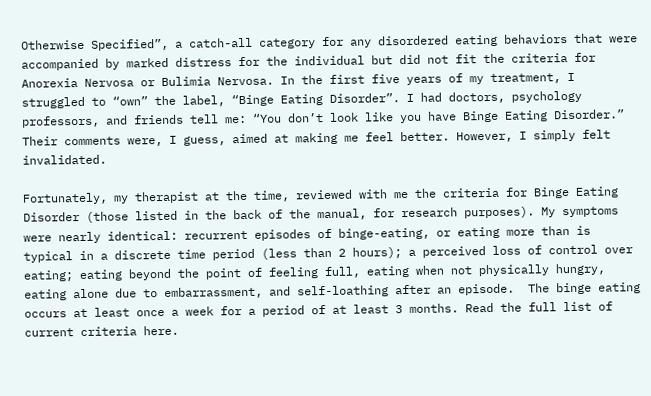Otherwise Specified”, a catch-all category for any disordered eating behaviors that were accompanied by marked distress for the individual but did not fit the criteria for Anorexia Nervosa or Bulimia Nervosa. In the first five years of my treatment, I struggled to “own” the label, “Binge Eating Disorder”. I had doctors, psychology professors, and friends tell me: “You don’t look like you have Binge Eating Disorder.” Their comments were, I guess, aimed at making me feel better. However, I simply felt invalidated.

Fortunately, my therapist at the time, reviewed with me the criteria for Binge Eating Disorder (those listed in the back of the manual, for research purposes). My symptoms were nearly identical: recurrent episodes of binge-eating, or eating more than is typical in a discrete time period (less than 2 hours); a perceived loss of control over eating; eating beyond the point of feeling full, eating when not physically hungry, eating alone due to embarrassment, and self-loathing after an episode.  The binge eating occurs at least once a week for a period of at least 3 months. Read the full list of current criteria here.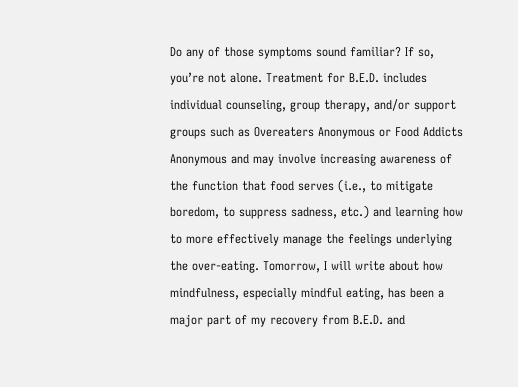Do any of those symptoms sound familiar? If so, you’re not alone. Treatment for B.E.D. includes individual counseling, group therapy, and/or support groups such as Overeaters Anonymous or Food Addicts Anonymous and may involve increasing awareness of the function that food serves (i.e., to mitigate boredom, to suppress sadness, etc.) and learning how to more effectively manage the feelings underlying the over-eating. Tomorrow, I will write about how mindfulness, especially mindful eating, has been a major part of my recovery from B.E.D. and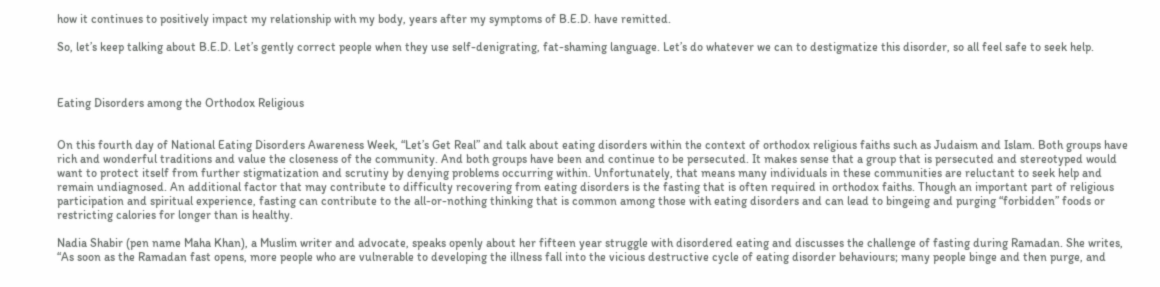how it continues to positively impact my relationship with my body, years after my symptoms of B.E.D. have remitted.

So, let’s keep talking about B.E.D. Let’s gently correct people when they use self-denigrating, fat-shaming language. Let’s do whatever we can to destigmatize this disorder, so all feel safe to seek help.



Eating Disorders among the Orthodox Religious


On this fourth day of National Eating Disorders Awareness Week, “Let’s Get Real” and talk about eating disorders within the context of orthodox religious faiths such as Judaism and Islam. Both groups have rich and wonderful traditions and value the closeness of the community. And both groups have been and continue to be persecuted. It makes sense that a group that is persecuted and stereotyped would want to protect itself from further stigmatization and scrutiny by denying problems occurring within. Unfortunately, that means many individuals in these communities are reluctant to seek help and remain undiagnosed. An additional factor that may contribute to difficulty recovering from eating disorders is the fasting that is often required in orthodox faiths. Though an important part of religious participation and spiritual experience, fasting can contribute to the all-or-nothing thinking that is common among those with eating disorders and can lead to bingeing and purging “forbidden” foods or restricting calories for longer than is healthy.

Nadia Shabir (pen name Maha Khan), a Muslim writer and advocate, speaks openly about her fifteen year struggle with disordered eating and discusses the challenge of fasting during Ramadan. She writes, “As soon as the Ramadan fast opens, more people who are vulnerable to developing the illness fall into the vicious destructive cycle of eating disorder behaviours; many people binge and then purge, and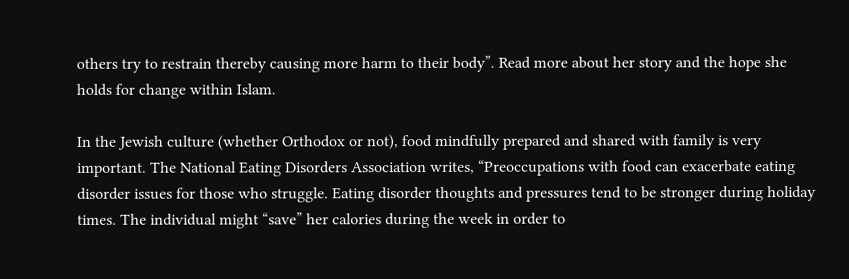others try to restrain thereby causing more harm to their body”. Read more about her story and the hope she holds for change within Islam.

In the Jewish culture (whether Orthodox or not), food mindfully prepared and shared with family is very important. The National Eating Disorders Association writes, “Preoccupations with food can exacerbate eating disorder issues for those who struggle. Eating disorder thoughts and pressures tend to be stronger during holiday times. The individual might “save” her calories during the week in order to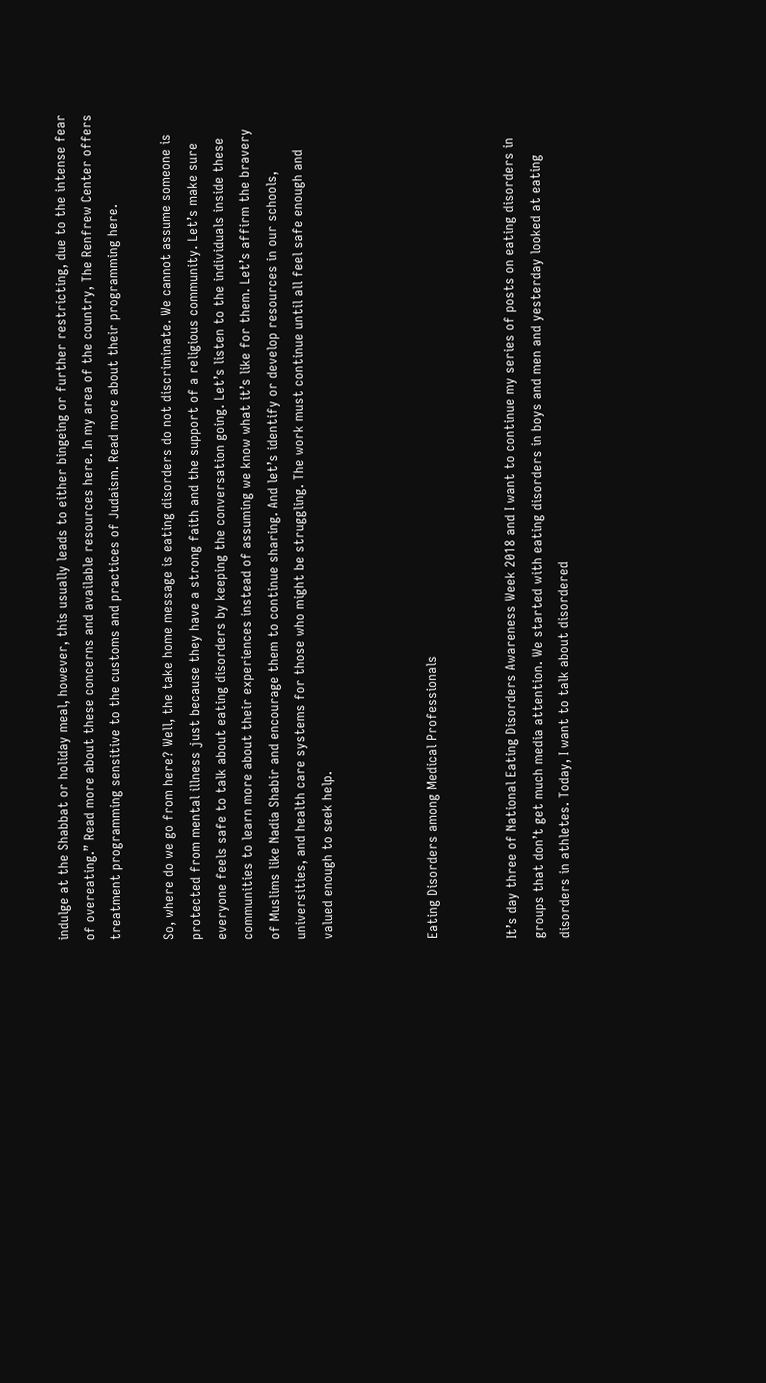indulge at the Shabbat or holiday meal, however, this usually leads to either bingeing or further restricting, due to the intense fear of overeating.” Read more about these concerns and available resources here. In my area of the country, The Renfrew Center offers treatment programming sensitive to the customs and practices of Judaism. Read more about their programming here.

So, where do we go from here? Well, the take home message is eating disorders do not discriminate. We cannot assume someone is protected from mental illness just because they have a strong faith and the support of a religious community. Let’s make sure everyone feels safe to talk about eating disorders by keeping the conversation going. Let’s listen to the individuals inside these communities to learn more about their experiences instead of assuming we know what it’s like for them. Let’s affirm the bravery of Muslims like Nadia Shabir and encourage them to continue sharing. And let’s identify or develop resources in our schools, universities, and health care systems for those who might be struggling. The work must continue until all feel safe enough and valued enough to seek help.



Eating Disorders among Medical Professionals


It’s day three of National Eating Disorders Awareness Week 2018 and I want to continue my series of posts on eating disorders in groups that don’t get much media attention. We started with eating disorders in boys and men and yesterday looked at eating disorders in athletes. Today, I want to talk about disordered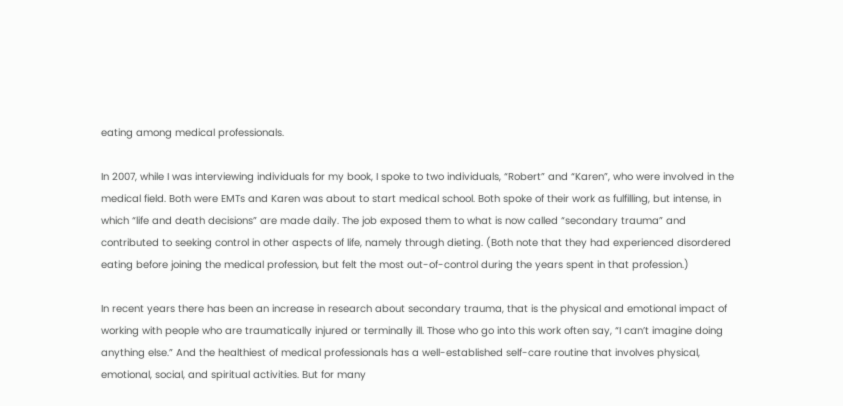eating among medical professionals.

In 2007, while I was interviewing individuals for my book, I spoke to two individuals, “Robert” and “Karen”, who were involved in the medical field. Both were EMTs and Karen was about to start medical school. Both spoke of their work as fulfilling, but intense, in which “life and death decisions” are made daily. The job exposed them to what is now called “secondary trauma” and contributed to seeking control in other aspects of life, namely through dieting. (Both note that they had experienced disordered eating before joining the medical profession, but felt the most out-of-control during the years spent in that profession.)

In recent years there has been an increase in research about secondary trauma, that is the physical and emotional impact of working with people who are traumatically injured or terminally ill. Those who go into this work often say, “I can’t imagine doing anything else.” And the healthiest of medical professionals has a well-established self-care routine that involves physical, emotional, social, and spiritual activities. But for many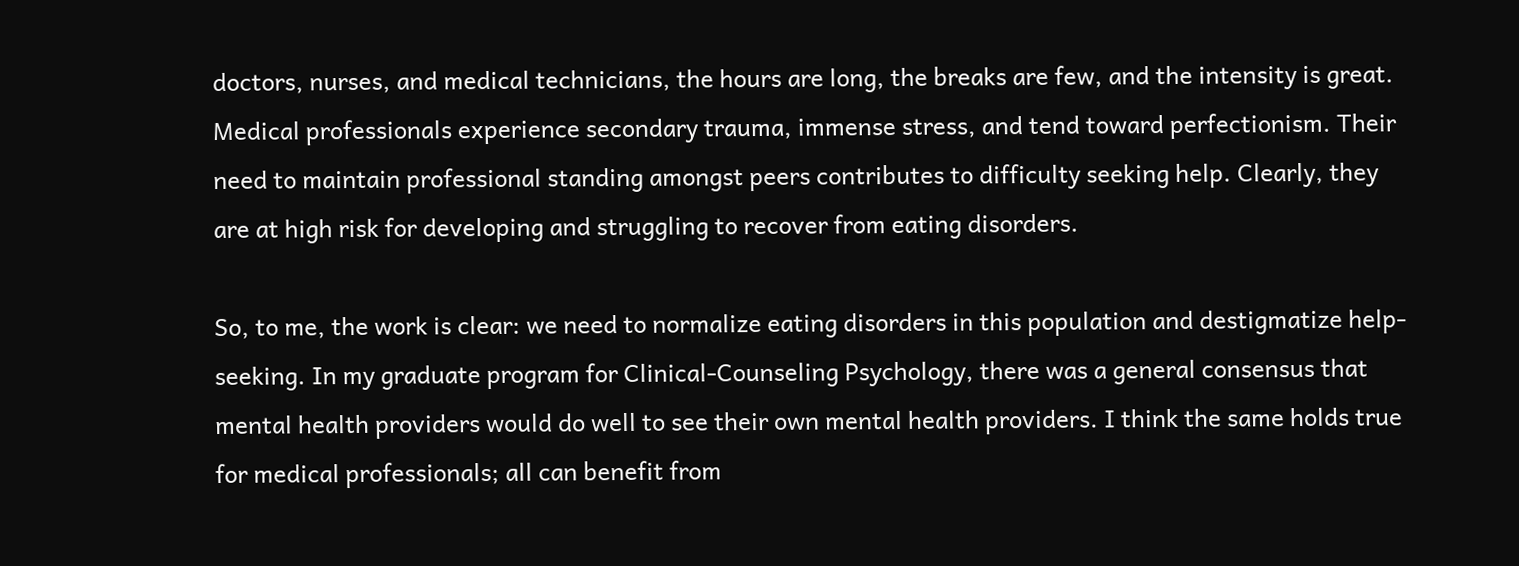doctors, nurses, and medical technicians, the hours are long, the breaks are few, and the intensity is great. Medical professionals experience secondary trauma, immense stress, and tend toward perfectionism. Their need to maintain professional standing amongst peers contributes to difficulty seeking help. Clearly, they are at high risk for developing and struggling to recover from eating disorders.

So, to me, the work is clear: we need to normalize eating disorders in this population and destigmatize help-seeking. In my graduate program for Clinical-Counseling Psychology, there was a general consensus that mental health providers would do well to see their own mental health providers. I think the same holds true for medical professionals; all can benefit from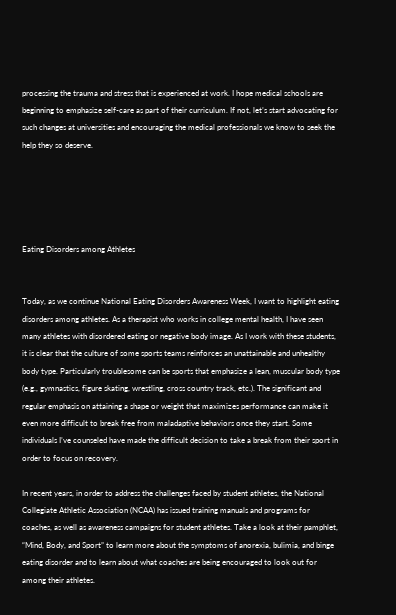processing the trauma and stress that is experienced at work. I hope medical schools are beginning to emphasize self-care as part of their curriculum. If not, let’s start advocating for such changes at universities and encouraging the medical professionals we know to seek the help they so deserve.





Eating Disorders among Athletes


Today, as we continue National Eating Disorders Awareness Week, I want to highlight eating disorders among athletes. As a therapist who works in college mental health, I have seen many athletes with disordered eating or negative body image. As I work with these students, it is clear that the culture of some sports teams reinforces an unattainable and unhealthy body type. Particularly troublesome can be sports that emphasize a lean, muscular body type (e.g., gymnastics, figure skating, wrestling, cross country track, etc.). The significant and regular emphasis on attaining a shape or weight that maximizes performance can make it even more difficult to break free from maladaptive behaviors once they start. Some individuals I’ve counseled have made the difficult decision to take a break from their sport in order to focus on recovery.

In recent years, in order to address the challenges faced by student athletes, the National Collegiate Athletic Association (NCAA) has issued training manuals and programs for coaches, as well as awareness campaigns for student athletes. Take a look at their pamphlet, “Mind, Body, and Sport” to learn more about the symptoms of anorexia, bulimia, and binge eating disorder and to learn about what coaches are being encouraged to look out for among their athletes.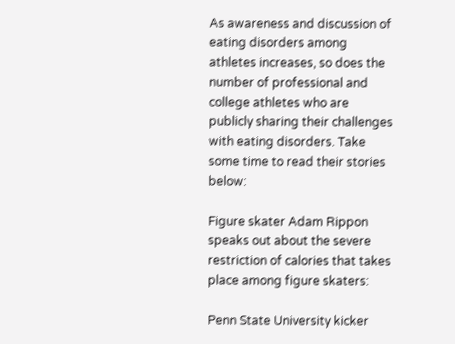As awareness and discussion of eating disorders among athletes increases, so does the number of professional and college athletes who are publicly sharing their challenges with eating disorders. Take some time to read their stories below:

Figure skater Adam Rippon speaks out about the severe restriction of calories that takes place among figure skaters:

Penn State University kicker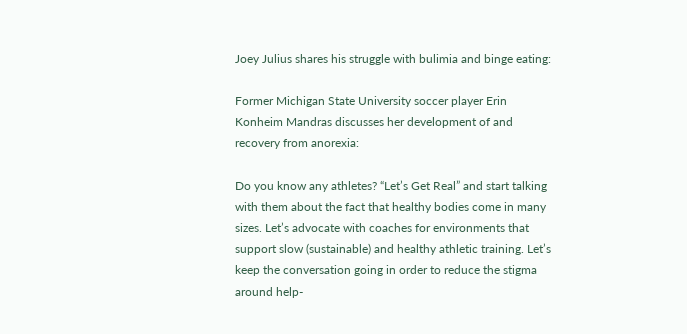Joey Julius shares his struggle with bulimia and binge eating:

Former Michigan State University soccer player Erin Konheim Mandras discusses her development of and recovery from anorexia:

Do you know any athletes? “Let’s Get Real” and start talking with them about the fact that healthy bodies come in many sizes. Let’s advocate with coaches for environments that support slow (sustainable) and healthy athletic training. Let’s keep the conversation going in order to reduce the stigma around help-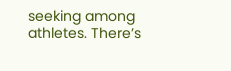seeking among athletes. There’s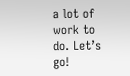a lot of work to do. Let’s go!